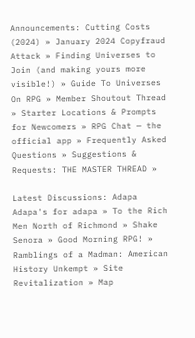Announcements: Cutting Costs (2024) » January 2024 Copyfraud Attack » Finding Universes to Join (and making yours more visible!) » Guide To Universes On RPG » Member Shoutout Thread » Starter Locations & Prompts for Newcomers » RPG Chat — the official app » Frequently Asked Questions » Suggestions & Requests: THE MASTER THREAD »

Latest Discussions: Adapa Adapa's for adapa » To the Rich Men North of Richmond » Shake Senora » Good Morning RPG! » Ramblings of a Madman: American History Unkempt » Site Revitalization » Map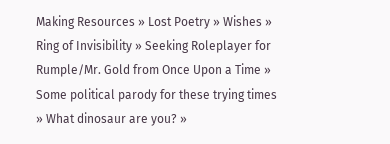Making Resources » Lost Poetry » Wishes » Ring of Invisibility » Seeking Roleplayer for Rumple/Mr. Gold from Once Upon a Time » Some political parody for these trying times » What dinosaur are you? »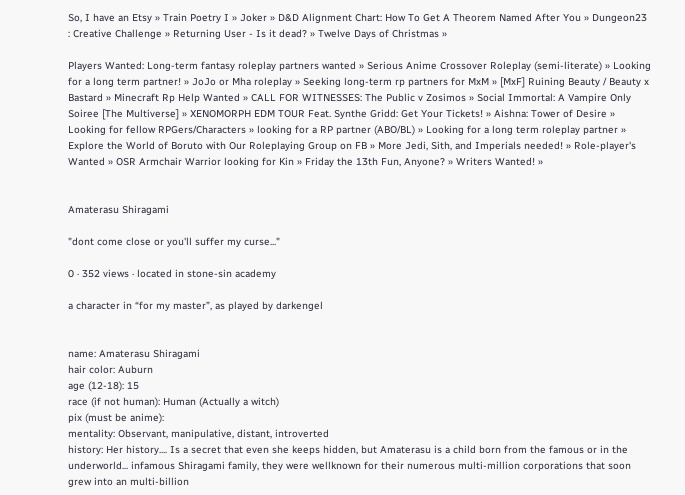So, I have an Etsy » Train Poetry I » Joker » D&D Alignment Chart: How To Get A Theorem Named After You » Dungeon23 : Creative Challenge » Returning User - Is it dead? » Twelve Days of Christmas »

Players Wanted: Long-term fantasy roleplay partners wanted » Serious Anime Crossover Roleplay (semi-literate) » Looking for a long term partner! » JoJo or Mha roleplay » Seeking long-term rp partners for MxM » [MxF] Ruining Beauty / Beauty x Bastard » Minecraft Rp Help Wanted » CALL FOR WITNESSES: The Public v Zosimos » Social Immortal: A Vampire Only Soiree [The Multiverse] » XENOMORPH EDM TOUR Feat. Synthe Gridd: Get Your Tickets! » Aishna: Tower of Desire » Looking for fellow RPGers/Characters » looking for a RP partner (ABO/BL) » Looking for a long term roleplay partner » Explore the World of Boruto with Our Roleplaying Group on FB » More Jedi, Sith, and Imperials needed! » Role-player's Wanted » OSR Armchair Warrior looking for Kin » Friday the 13th Fun, Anyone? » Writers Wanted! »


Amaterasu Shiragami

"dont come close or you'll suffer my curse..."

0 · 352 views · located in stone-sin academy

a character in “for my master”, as played by darkengel


name: Amaterasu Shiragami
hair color: Auburn
age (12-18): 15
race (if not human): Human (Actually a witch)
pix (must be anime):
mentality: Observant, manipulative, distant, introverted
history: Her history.... Is a secret that even she keeps hidden, but Amaterasu is a child born from the famous or in the underworld... infamous Shiragami family, they were wellknown for their numerous multi-million corporations that soon grew into an multi-billion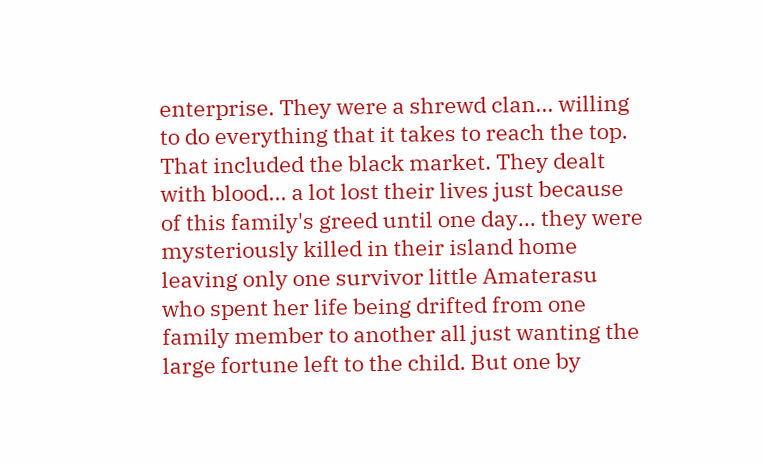enterprise. They were a shrewd clan... willing to do everything that it takes to reach the top. That included the black market. They dealt with blood... a lot lost their lives just because of this family's greed until one day... they were mysteriously killed in their island home leaving only one survivor little Amaterasu who spent her life being drifted from one family member to another all just wanting the large fortune left to the child. But one by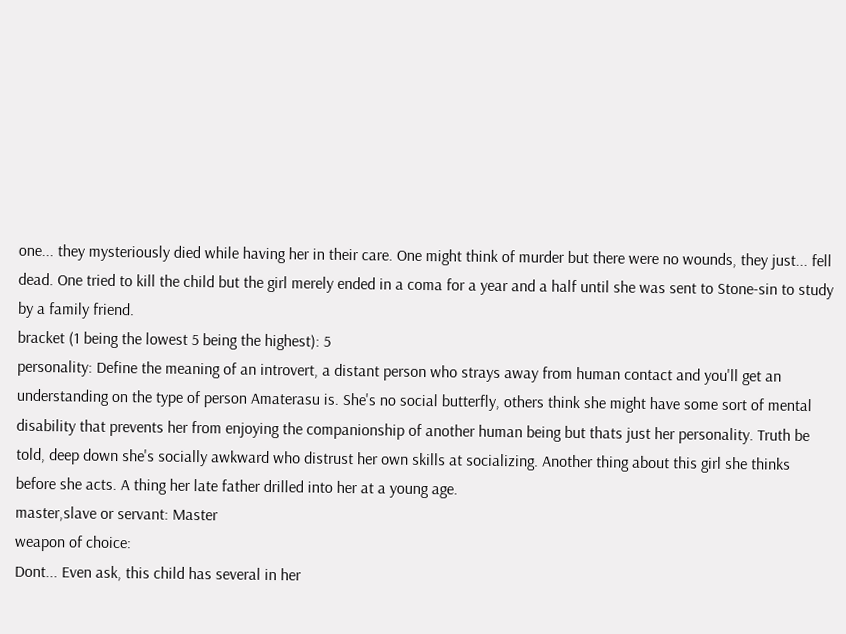one... they mysteriously died while having her in their care. One might think of murder but there were no wounds, they just... fell dead. One tried to kill the child but the girl merely ended in a coma for a year and a half until she was sent to Stone-sin to study by a family friend.
bracket (1 being the lowest 5 being the highest): 5
personality: Define the meaning of an introvert, a distant person who strays away from human contact and you'll get an understanding on the type of person Amaterasu is. She's no social butterfly, others think she might have some sort of mental disability that prevents her from enjoying the companionship of another human being but thats just her personality. Truth be told, deep down she's socially awkward who distrust her own skills at socializing. Another thing about this girl she thinks before she acts. A thing her late father drilled into her at a young age.
master,slave or servant: Master
weapon of choice:
Dont... Even ask, this child has several in her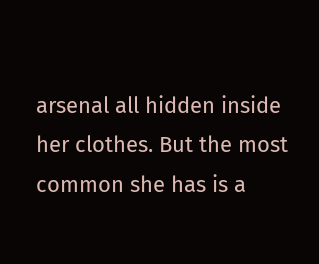arsenal all hidden inside her clothes. But the most common she has is a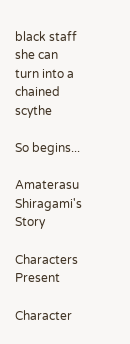black staff she can turn into a chained scythe

So begins...

Amaterasu Shiragami's Story

Characters Present

Character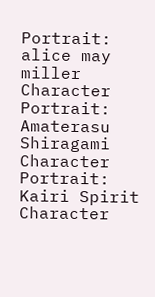Portrait: alice may miller Character Portrait: Amaterasu Shiragami Character Portrait: Kairi Spirit Character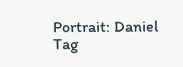Portrait: Daniel
Tag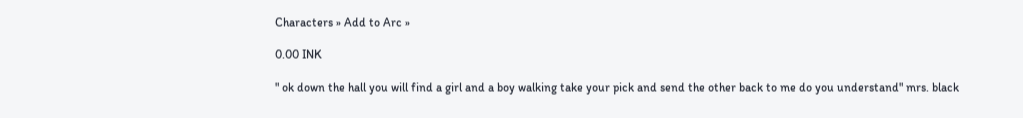Characters » Add to Arc »

0.00 INK

" ok down the hall you will find a girl and a boy walking take your pick and send the other back to me do you understand" mrs. black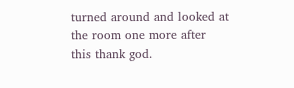turned around and looked at the room one more after this thank god.